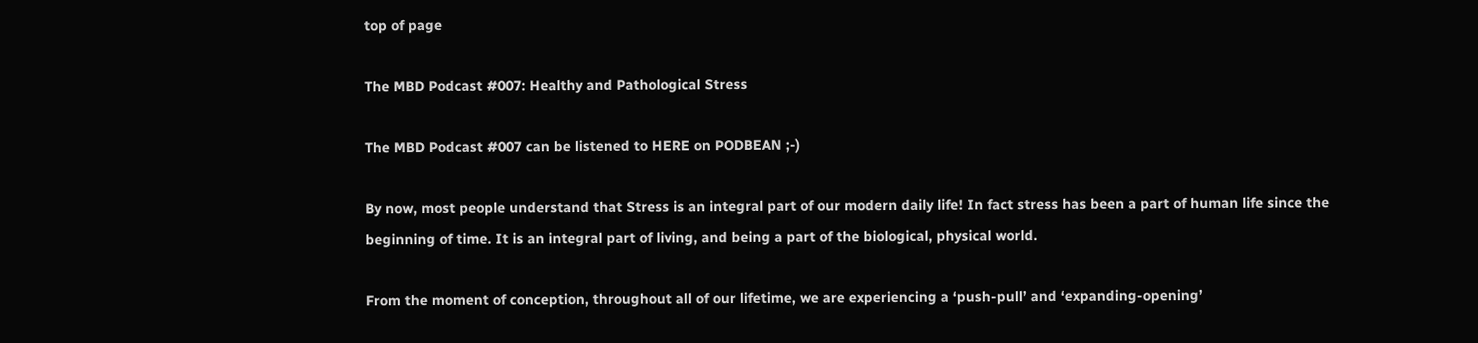top of page

The MBD Podcast #007: Healthy and Pathological Stress

The MBD Podcast #007 can be listened to HERE on PODBEAN ;-)

By now, most people understand that Stress is an integral part of our modern daily life! In fact stress has been a part of human life since the beginning of time. It is an integral part of living, and being a part of the biological, physical world.

From the moment of conception, throughout all of our lifetime, we are experiencing a ‘push-pull’ and ‘expanding-opening’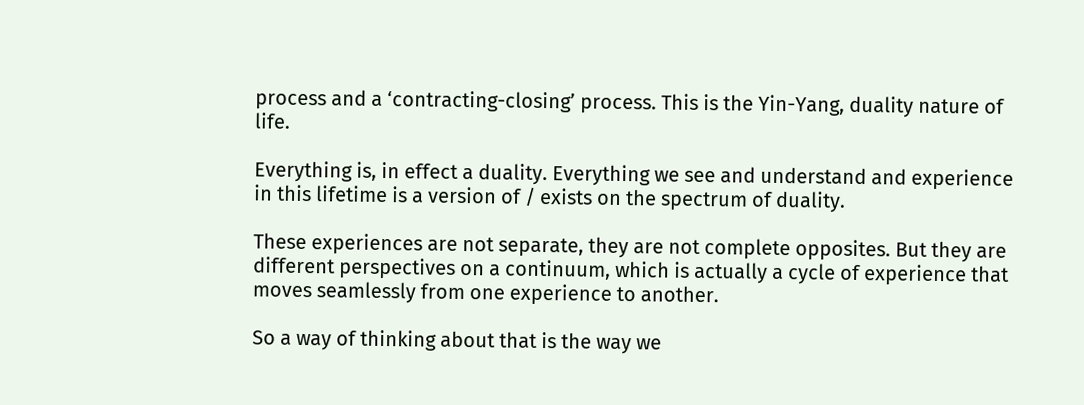process and a ‘contracting-closing’ process. This is the Yin-Yang, duality nature of life.

Everything is, in effect a duality. Everything we see and understand and experience in this lifetime is a version of / exists on the spectrum of duality.

These experiences are not separate, they are not complete opposites. But they are different perspectives on a continuum, which is actually a cycle of experience that moves seamlessly from one experience to another.

So a way of thinking about that is the way we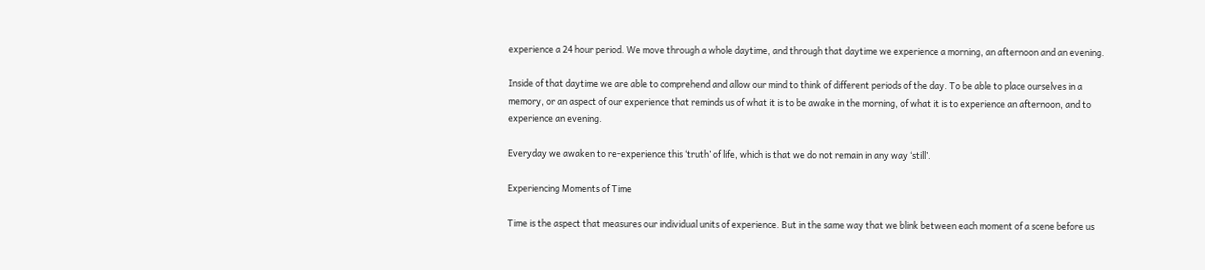experience a 24 hour period. We move through a whole daytime, and through that daytime we experience a morning, an afternoon and an evening.

Inside of that daytime we are able to comprehend and allow our mind to think of different periods of the day. To be able to place ourselves in a memory, or an aspect of our experience that reminds us of what it is to be awake in the morning, of what it is to experience an afternoon, and to experience an evening.

Everyday we awaken to re-experience this ‘truth’ of life, which is that we do not remain in any way ‘still’.

Experiencing Moments of Time

Time is the aspect that measures our individual units of experience. But in the same way that we blink between each moment of a scene before us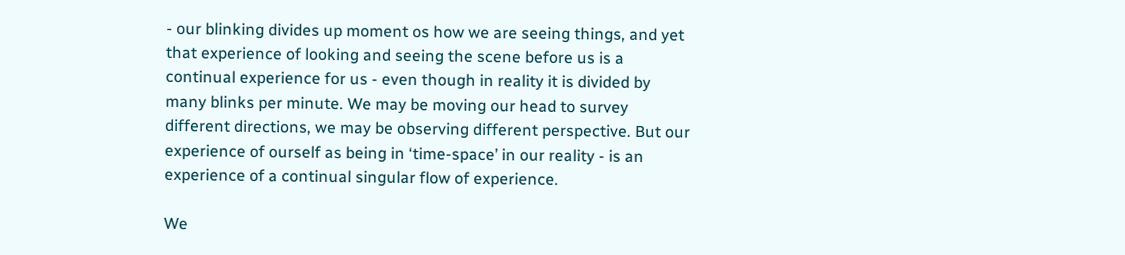- our blinking divides up moment os how we are seeing things, and yet that experience of looking and seeing the scene before us is a continual experience for us - even though in reality it is divided by many blinks per minute. We may be moving our head to survey different directions, we may be observing different perspective. But our experience of ourself as being in ‘time-space’ in our reality - is an experience of a continual singular flow of experience.

We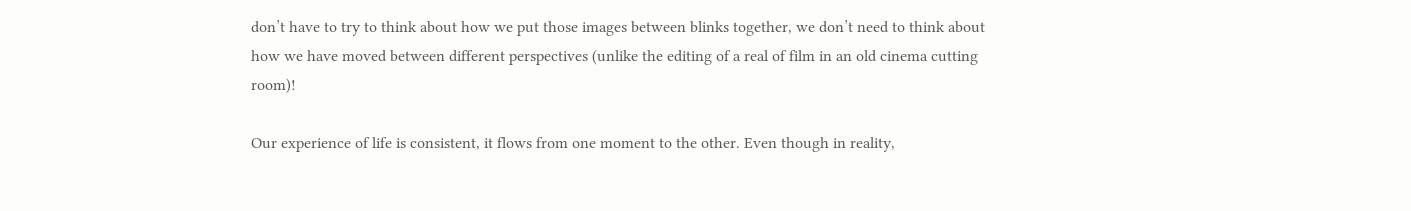don’t have to try to think about how we put those images between blinks together, we don’t need to think about how we have moved between different perspectives (unlike the editing of a real of film in an old cinema cutting room)!

Our experience of life is consistent, it flows from one moment to the other. Even though in reality,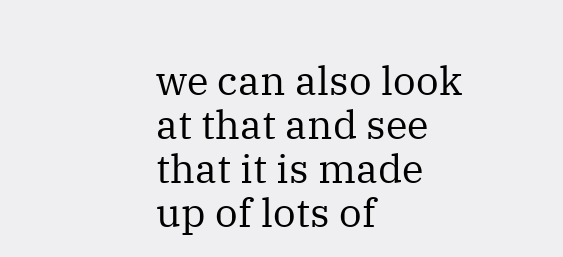we can also look at that and see that it is made up of lots of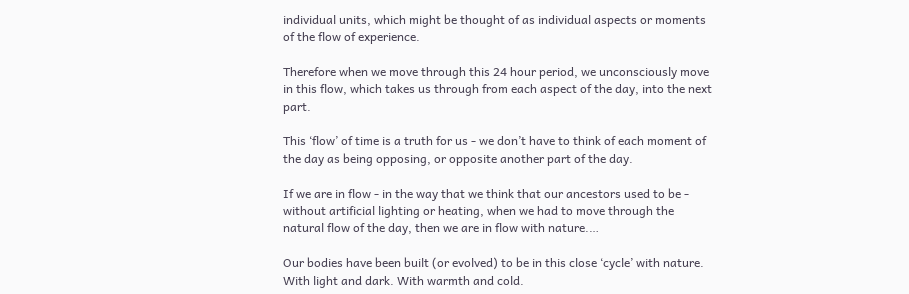individual units, which might be thought of as individual aspects or moments of the flow of experience.

Therefore when we move through this 24 hour period, we unconsciously move in this flow, which takes us through from each aspect of the day, into the next part.

This ‘flow’ of time is a truth for us - we don’t have to think of each moment of the day as being opposing, or opposite another part of the day.

If we are in flow - in the way that we think that our ancestors used to be - without artificial lighting or heating, when we had to move through the natural flow of the day, then we are in flow with nature.…

Our bodies have been built (or evolved) to be in this close ‘cycle’ with nature. With light and dark. With warmth and cold.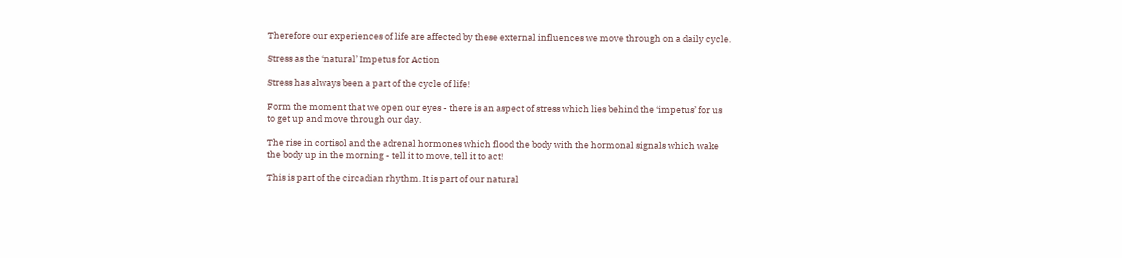Therefore our experiences of life are affected by these external influences we move through on a daily cycle.

Stress as the ‘natural’ Impetus for Action

Stress has always been a part of the cycle of life!

Form the moment that we open our eyes - there is an aspect of stress which lies behind the ‘impetus’ for us to get up and move through our day.

The rise in cortisol and the adrenal hormones which flood the body with the hormonal signals which wake the body up in the morning - tell it to move, tell it to act!

This is part of the circadian rhythm. It is part of our natural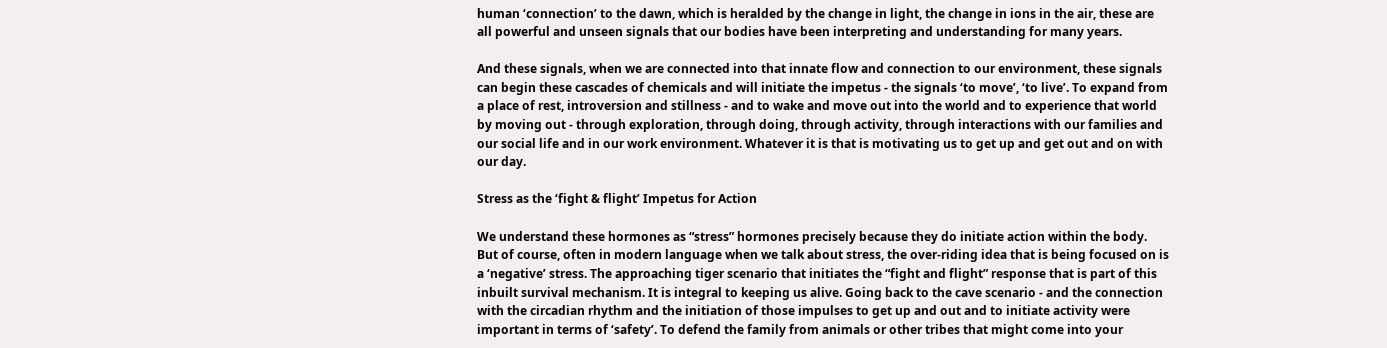human ‘connection’ to the dawn, which is heralded by the change in light, the change in ions in the air, these are all powerful and unseen signals that our bodies have been interpreting and understanding for many years.

And these signals, when we are connected into that innate flow and connection to our environment, these signals can begin these cascades of chemicals and will initiate the impetus - the signals ‘to move’, ‘to live’. To expand from a place of rest, introversion and stillness - and to wake and move out into the world and to experience that world by moving out - through exploration, through doing, through activity, through interactions with our families and our social life and in our work environment. Whatever it is that is motivating us to get up and get out and on with our day.

Stress as the ‘fight & flight’ Impetus for Action

We understand these hormones as “stress” hormones precisely because they do initiate action within the body. But of course, often in modern language when we talk about stress, the over-riding idea that is being focused on is a ‘negative’ stress. The approaching tiger scenario that initiates the “fight and flight” response that is part of this inbuilt survival mechanism. It is integral to keeping us alive. Going back to the cave scenario - and the connection with the circadian rhythm and the initiation of those impulses to get up and out and to initiate activity were important in terms of ‘safety’. To defend the family from animals or other tribes that might come into your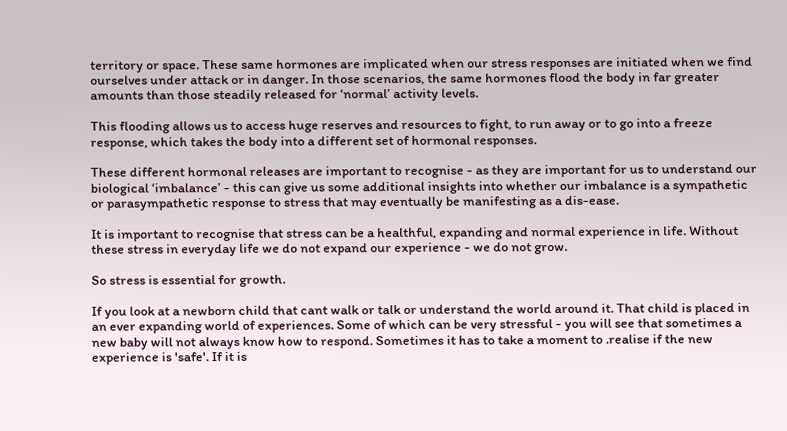territory or space. These same hormones are implicated when our stress responses are initiated when we find ourselves under attack or in danger. In those scenarios, the same hormones flood the body in far greater amounts than those steadily released for ‘normal’ activity levels.

This flooding allows us to access huge reserves and resources to fight, to run away or to go into a freeze response, which takes the body into a different set of hormonal responses.

These different hormonal releases are important to recognise - as they are important for us to understand our biological ‘imbalance’ - this can give us some additional insights into whether our imbalance is a sympathetic or parasympathetic response to stress that may eventually be manifesting as a dis-ease.

It is important to recognise that stress can be a healthful, expanding and normal experience in life. Without these stress in everyday life we do not expand our experience - we do not grow.

So stress is essential for growth.

If you look at a newborn child that cant walk or talk or understand the world around it. That child is placed in an ever expanding world of experiences. Some of which can be very stressful - you will see that sometimes a new baby will not always know how to respond. Sometimes it has to take a moment to .realise if the new experience is 'safe'. If it is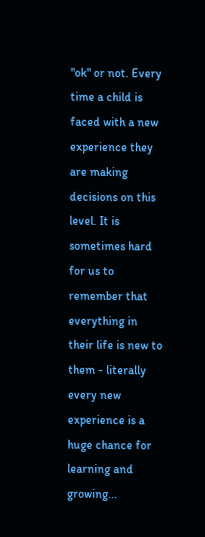"ok" or not. Every time a child is faced with a new experience they are making decisions on this level. It is sometimes hard for us to remember that everything in their life is new to them - literally every new experience is a huge chance for learning and growing...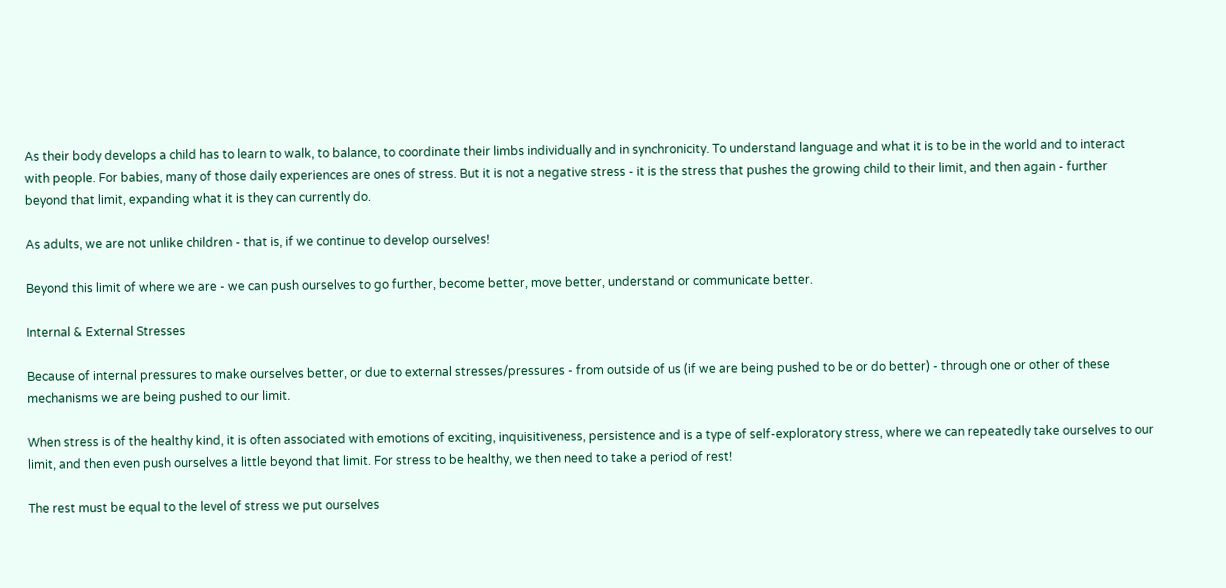As their body develops a child has to learn to walk, to balance, to coordinate their limbs individually and in synchronicity. To understand language and what it is to be in the world and to interact with people. For babies, many of those daily experiences are ones of stress. But it is not a negative stress - it is the stress that pushes the growing child to their limit, and then again - further beyond that limit, expanding what it is they can currently do.

As adults, we are not unlike children - that is, if we continue to develop ourselves!

Beyond this limit of where we are - we can push ourselves to go further, become better, move better, understand or communicate better.

Internal & External Stresses

Because of internal pressures to make ourselves better, or due to external stresses/pressures - from outside of us (if we are being pushed to be or do better) - through one or other of these mechanisms we are being pushed to our limit.

When stress is of the healthy kind, it is often associated with emotions of exciting, inquisitiveness, persistence and is a type of self-exploratory stress, where we can repeatedly take ourselves to our limit, and then even push ourselves a little beyond that limit. For stress to be healthy, we then need to take a period of rest!

The rest must be equal to the level of stress we put ourselves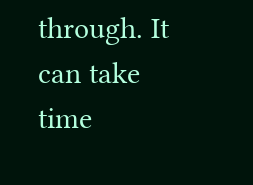through. It can take time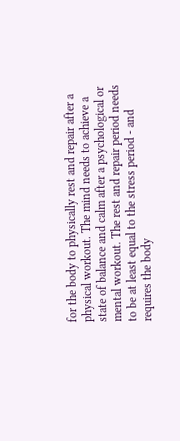for the body to physically rest and repair after a physical workout. The mind needs to achieve a state of balance and calm after a psychological or mental workout. The rest and repair period needs to be at least equal to the stress period - and requires the body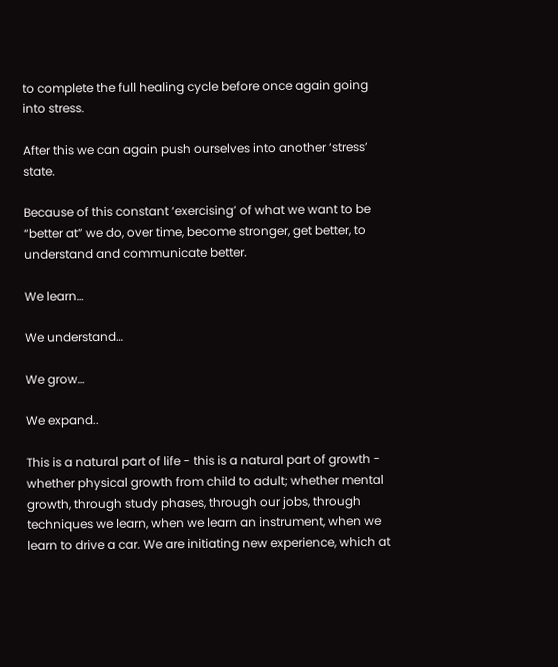to complete the full healing cycle before once again going into stress.

After this we can again push ourselves into another ‘stress’ state.

Because of this constant ‘exercising’ of what we want to be “better at” we do, over time, become stronger, get better, to understand and communicate better.

We learn…

We understand…

We grow…

We expand..

This is a natural part of life - this is a natural part of growth - whether physical growth from child to adult; whether mental growth, through study phases, through our jobs, through techniques we learn, when we learn an instrument, when we learn to drive a car. We are initiating new experience, which at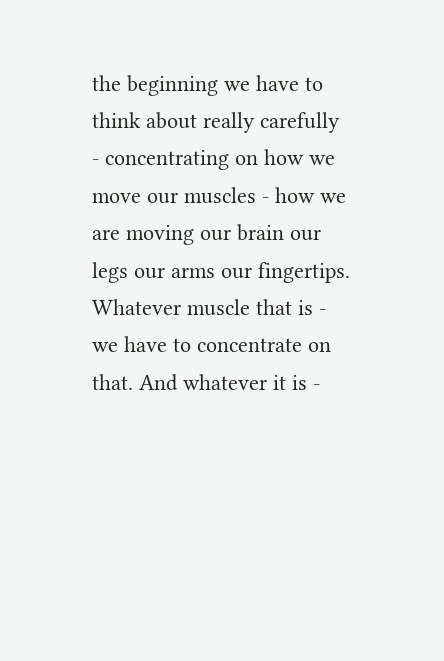the beginning we have to think about really carefully - concentrating on how we move our muscles - how we are moving our brain our legs our arms our fingertips. Whatever muscle that is - we have to concentrate on that. And whatever it is -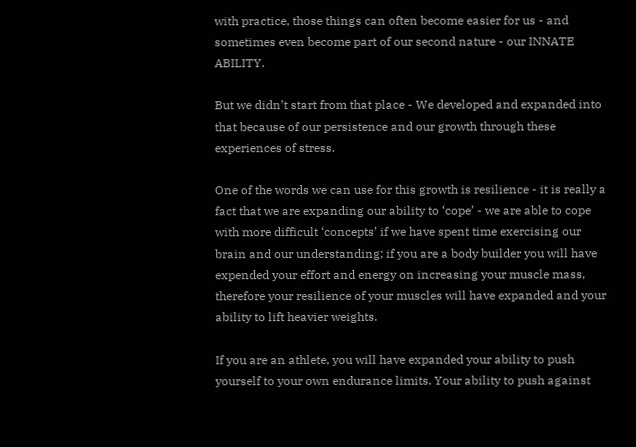with practice, those things can often become easier for us - and sometimes even become part of our second nature - our INNATE ABILITY.

But we didn’t start from that place - We developed and expanded into that because of our persistence and our growth through these experiences of stress.

One of the words we can use for this growth is resilience - it is really a fact that we are expanding our ability to ‘cope’ - we are able to cope with more difficult ‘concepts’ if we have spent time exercising our brain and our understanding; if you are a body builder you will have expended your effort and energy on increasing your muscle mass, therefore your resilience of your muscles will have expanded and your ability to lift heavier weights.

If you are an athlete, you will have expanded your ability to push yourself to your own endurance limits. Your ability to push against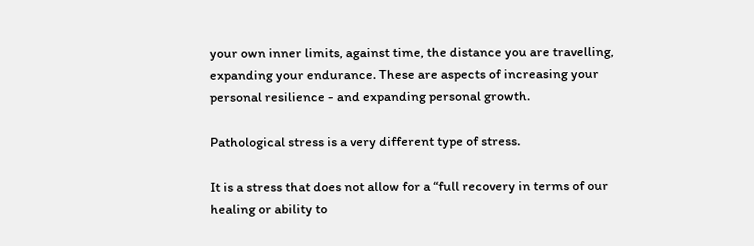your own inner limits, against time, the distance you are travelling, expanding your endurance. These are aspects of increasing your personal resilience - and expanding personal growth.

Pathological stress is a very different type of stress.

It is a stress that does not allow for a “full recovery in terms of our healing or ability to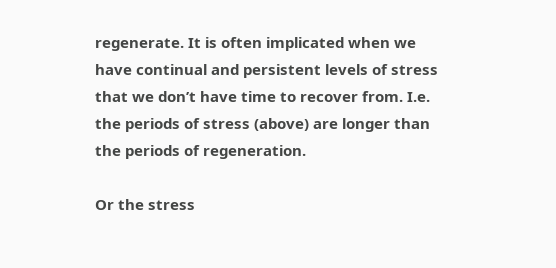regenerate. It is often implicated when we have continual and persistent levels of stress that we don’t have time to recover from. I.e. the periods of stress (above) are longer than the periods of regeneration.

Or the stress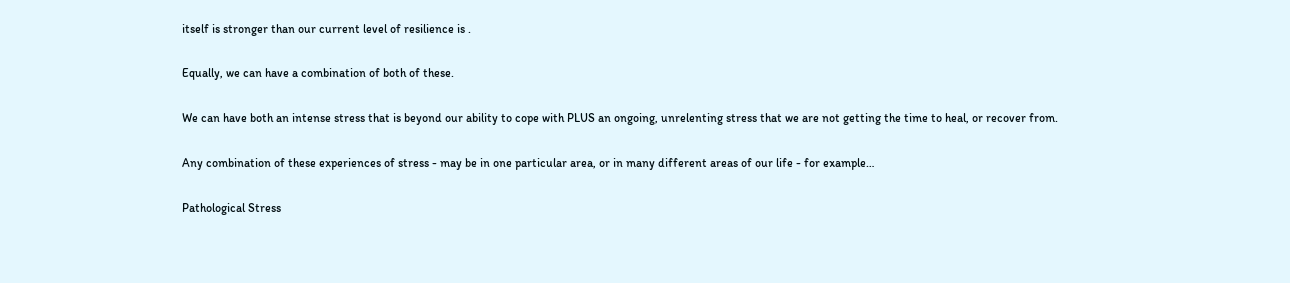itself is stronger than our current level of resilience is .

Equally, we can have a combination of both of these.

We can have both an intense stress that is beyond our ability to cope with PLUS an ongoing, unrelenting stress that we are not getting the time to heal, or recover from.

Any combination of these experiences of stress - may be in one particular area, or in many different areas of our life - for example…

Pathological Stress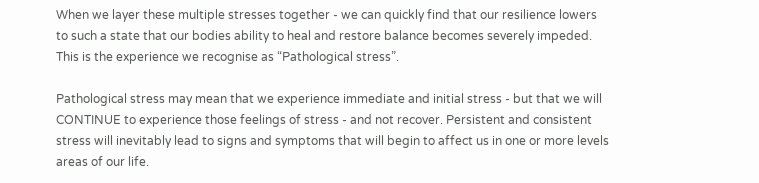When we layer these multiple stresses together - we can quickly find that our resilience lowers to such a state that our bodies ability to heal and restore balance becomes severely impeded. This is the experience we recognise as “Pathological stress”.

Pathological stress may mean that we experience immediate and initial stress - but that we will CONTINUE to experience those feelings of stress - and not recover. Persistent and consistent stress will inevitably lead to signs and symptoms that will begin to affect us in one or more levels areas of our life.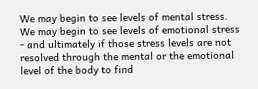We may begin to see levels of mental stress. We may begin to see levels of emotional stress - and ultimately if those stress levels are not resolved through the mental or the emotional level of the body to find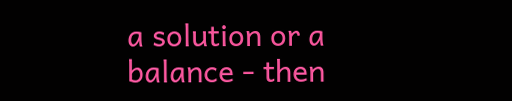a solution or a balance - then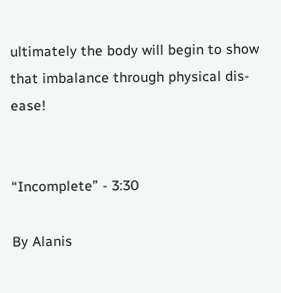ultimately the body will begin to show that imbalance through physical dis-ease!


“Incomplete” - 3:30

By Alanis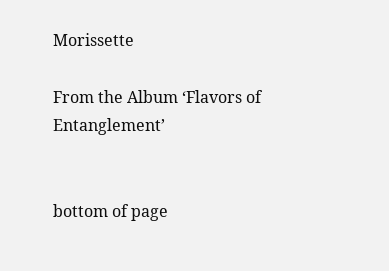Morissette

From the Album ‘Flavors of Entanglement’


bottom of page